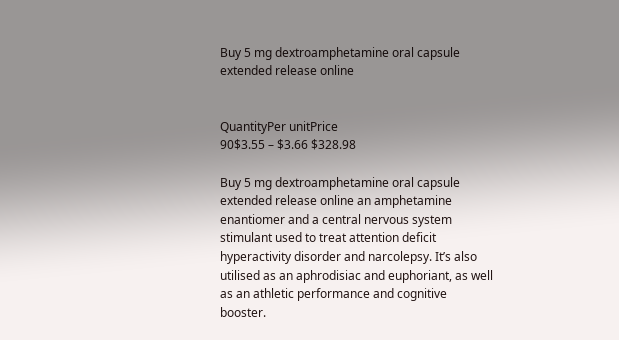Buy 5 mg dextroamphetamine oral capsule extended release online


QuantityPer unitPrice
90$3.55 – $3.66 $328.98

Buy 5 mg dextroamphetamine oral capsule extended release online an amphetamine enantiomer and a central nervous system stimulant used to treat attention deficit hyperactivity disorder and narcolepsy. It’s also utilised as an aphrodisiac and euphoriant, as well as an athletic performance and cognitive booster.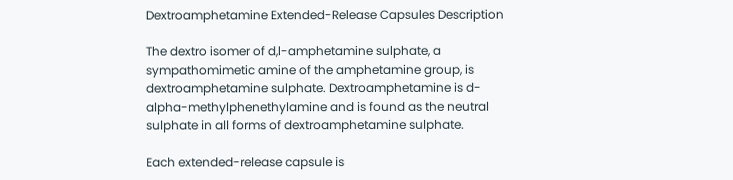Dextroamphetamine Extended-Release Capsules Description

The dextro isomer of d,l-amphetamine sulphate, a sympathomimetic amine of the amphetamine group, is dextroamphetamine sulphate. Dextroamphetamine is d-alpha-methylphenethylamine and is found as the neutral sulphate in all forms of dextroamphetamine sulphate.

Each extended-release capsule is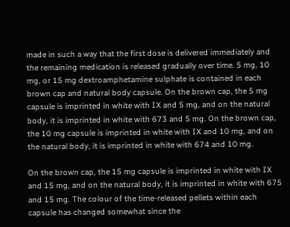made in such a way that the first dose is delivered immediately and the remaining medication is released gradually over time. 5 mg, 10 mg, or 15 mg dextroamphetamine sulphate is contained in each brown cap and natural body capsule. On the brown cap, the 5 mg capsule is imprinted in white with IX and 5 mg, and on the natural body, it is imprinted in white with 673 and 5 mg. On the brown cap, the 10 mg capsule is imprinted in white with IX and 10 mg, and on the natural body, it is imprinted in white with 674 and 10 mg.

On the brown cap, the 15 mg capsule is imprinted in white with IX and 15 mg, and on the natural body, it is imprinted in white with 675 and 15 mg. The colour of the time-released pellets within each capsule has changed somewhat since the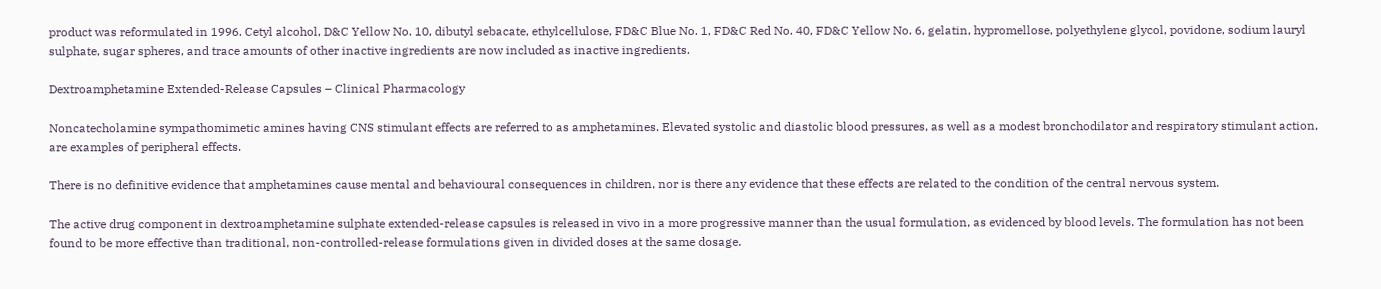product was reformulated in 1996. Cetyl alcohol, D&C Yellow No. 10, dibutyl sebacate, ethylcellulose, FD&C Blue No. 1, FD&C Red No. 40, FD&C Yellow No. 6, gelatin, hypromellose, polyethylene glycol, povidone, sodium lauryl sulphate, sugar spheres, and trace amounts of other inactive ingredients are now included as inactive ingredients.

Dextroamphetamine Extended-Release Capsules – Clinical Pharmacology

Noncatecholamine sympathomimetic amines having CNS stimulant effects are referred to as amphetamines. Elevated systolic and diastolic blood pressures, as well as a modest bronchodilator and respiratory stimulant action, are examples of peripheral effects.

There is no definitive evidence that amphetamines cause mental and behavioural consequences in children, nor is there any evidence that these effects are related to the condition of the central nervous system.

The active drug component in dextroamphetamine sulphate extended-release capsules is released in vivo in a more progressive manner than the usual formulation, as evidenced by blood levels. The formulation has not been found to be more effective than traditional, non-controlled-release formulations given in divided doses at the same dosage.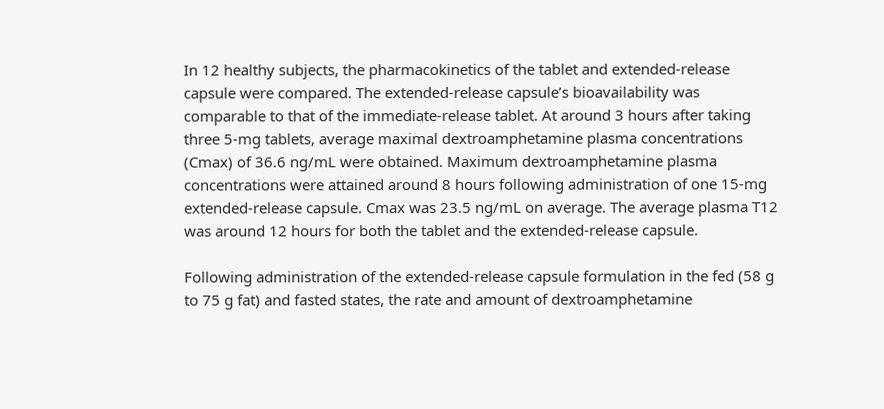In 12 healthy subjects, the pharmacokinetics of the tablet and extended-release capsule were compared. The extended-release capsule’s bioavailability was comparable to that of the immediate-release tablet. At around 3 hours after taking three 5-mg tablets, average maximal dextroamphetamine plasma concentrations (Cmax) of 36.6 ng/mL were obtained. Maximum dextroamphetamine plasma concentrations were attained around 8 hours following administration of one 15-mg extended-release capsule. Cmax was 23.5 ng/mL on average. The average plasma T12 was around 12 hours for both the tablet and the extended-release capsule.

Following administration of the extended-release capsule formulation in the fed (58 g to 75 g fat) and fasted states, the rate and amount of dextroamphetamine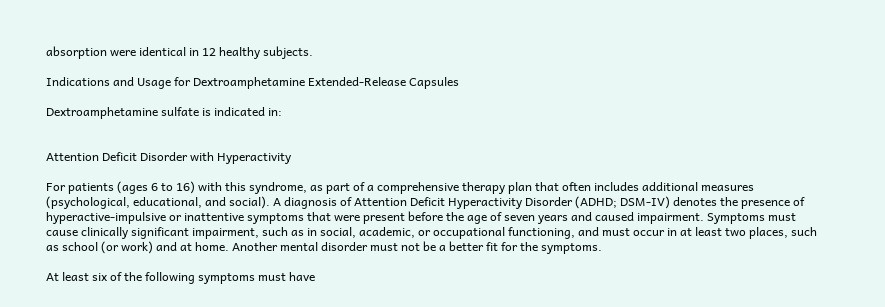absorption were identical in 12 healthy subjects.

Indications and Usage for Dextroamphetamine Extended-Release Capsules

Dextroamphetamine sulfate is indicated in:


Attention Deficit Disorder with Hyperactivity

For patients (ages 6 to 16) with this syndrome, as part of a comprehensive therapy plan that often includes additional measures (psychological, educational, and social). A diagnosis of Attention Deficit Hyperactivity Disorder (ADHD; DSM-IV) denotes the presence of hyperactive-impulsive or inattentive symptoms that were present before the age of seven years and caused impairment. Symptoms must cause clinically significant impairment, such as in social, academic, or occupational functioning, and must occur in at least two places, such as school (or work) and at home. Another mental disorder must not be a better fit for the symptoms.

At least six of the following symptoms must have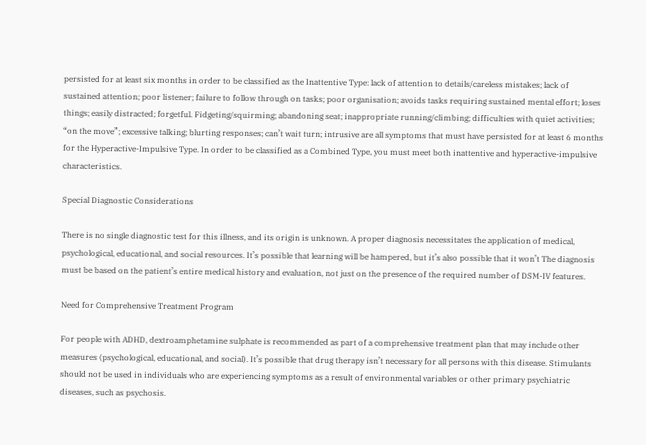persisted for at least six months in order to be classified as the Inattentive Type: lack of attention to details/careless mistakes; lack of sustained attention; poor listener; failure to follow through on tasks; poor organisation; avoids tasks requiring sustained mental effort; loses things; easily distracted; forgetful. Fidgeting/squirming; abandoning seat; inappropriate running/climbing; difficulties with quiet activities; “on the move”; excessive talking; blurting responses; can’t wait turn; intrusive are all symptoms that must have persisted for at least 6 months for the Hyperactive-Impulsive Type. In order to be classified as a Combined Type, you must meet both inattentive and hyperactive-impulsive characteristics.

Special Diagnostic Considerations

There is no single diagnostic test for this illness, and its origin is unknown. A proper diagnosis necessitates the application of medical, psychological, educational, and social resources. It’s possible that learning will be hampered, but it’s also possible that it won’t The diagnosis must be based on the patient’s entire medical history and evaluation, not just on the presence of the required number of DSM-IV features.

Need for Comprehensive Treatment Program

For people with ADHD, dextroamphetamine sulphate is recommended as part of a comprehensive treatment plan that may include other measures (psychological, educational, and social). It’s possible that drug therapy isn’t necessary for all persons with this disease. Stimulants should not be used in individuals who are experiencing symptoms as a result of environmental variables or other primary psychiatric diseases, such as psychosis.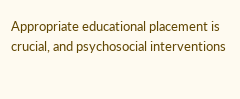Appropriate educational placement is crucial, and psychosocial interventions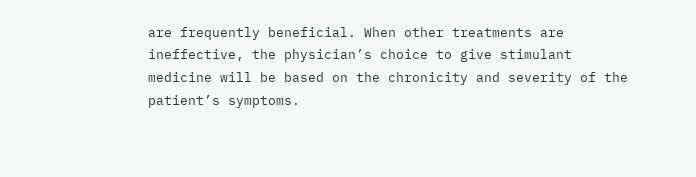are frequently beneficial. When other treatments are ineffective, the physician’s choice to give stimulant medicine will be based on the chronicity and severity of the patient’s symptoms.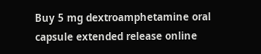Buy 5 mg dextroamphetamine oral capsule extended release online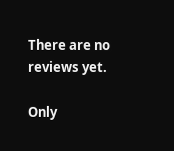There are no reviews yet.

Only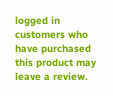logged in customers who have purchased this product may leave a review.